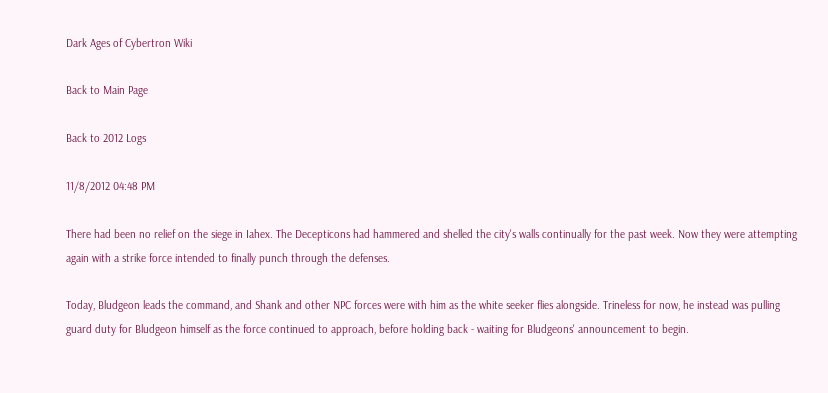Dark Ages of Cybertron Wiki

Back to Main Page

Back to 2012 Logs

11/8/2012 04:48 PM

There had been no relief on the siege in Iahex. The Decepticons had hammered and shelled the city's walls continually for the past week. Now they were attempting again with a strike force intended to finally punch through the defenses.

Today, Bludgeon leads the command, and Shank and other NPC forces were with him as the white seeker flies alongside. Trineless for now, he instead was pulling guard duty for Bludgeon himself as the force continued to approach, before holding back - waiting for Bludgeons' announcement to begin.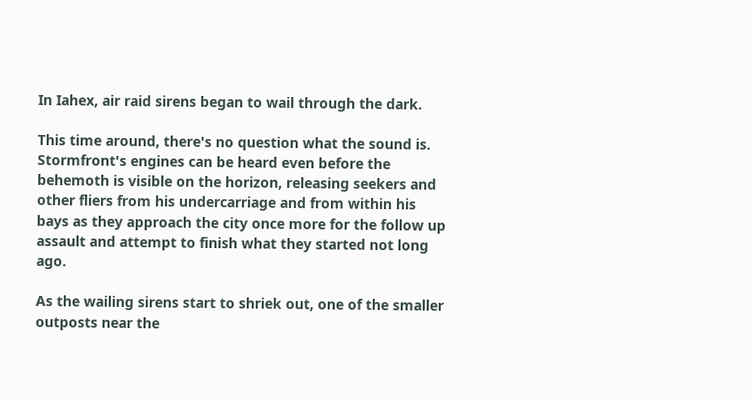In Iahex, air raid sirens began to wail through the dark.

This time around, there's no question what the sound is. Stormfront's engines can be heard even before the behemoth is visible on the horizon, releasing seekers and other fliers from his undercarriage and from within his bays as they approach the city once more for the follow up assault and attempt to finish what they started not long ago.

As the wailing sirens start to shriek out, one of the smaller outposts near the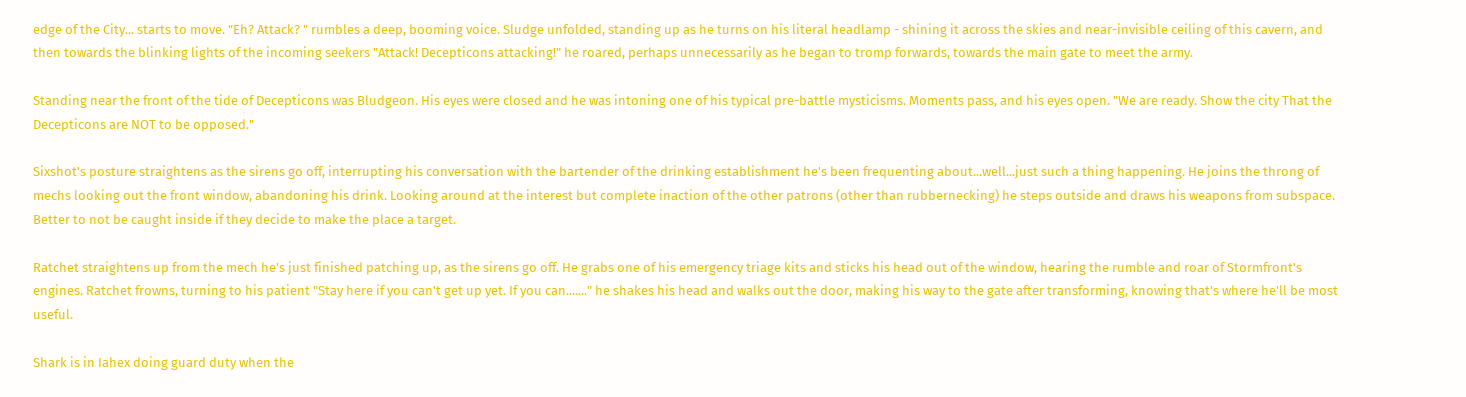edge of the City... starts to move. "Eh? Attack? " rumbles a deep, booming voice. Sludge unfolded, standing up as he turns on his literal headlamp - shining it across the skies and near-invisible ceiling of this cavern, and then towards the blinking lights of the incoming seekers "Attack! Decepticons attacking!" he roared, perhaps unnecessarily as he began to tromp forwards, towards the main gate to meet the army.

Standing near the front of the tide of Decepticons was Bludgeon. His eyes were closed and he was intoning one of his typical pre-battle mysticisms. Moments pass, and his eyes open. "We are ready. Show the city That the Decepticons are NOT to be opposed."

Sixshot's posture straightens as the sirens go off, interrupting his conversation with the bartender of the drinking establishment he's been frequenting about...well...just such a thing happening. He joins the throng of mechs looking out the front window, abandoning his drink. Looking around at the interest but complete inaction of the other patrons (other than rubbernecking) he steps outside and draws his weapons from subspace. Better to not be caught inside if they decide to make the place a target.

Ratchet straightens up from the mech he's just finished patching up, as the sirens go off. He grabs one of his emergency triage kits and sticks his head out of the window, hearing the rumble and roar of Stormfront's engines. Ratchet frowns, turning to his patient "Stay here if you can't get up yet. If you can......." he shakes his head and walks out the door, making his way to the gate after transforming, knowing that's where he'll be most useful.

Shark is in Iahex doing guard duty when the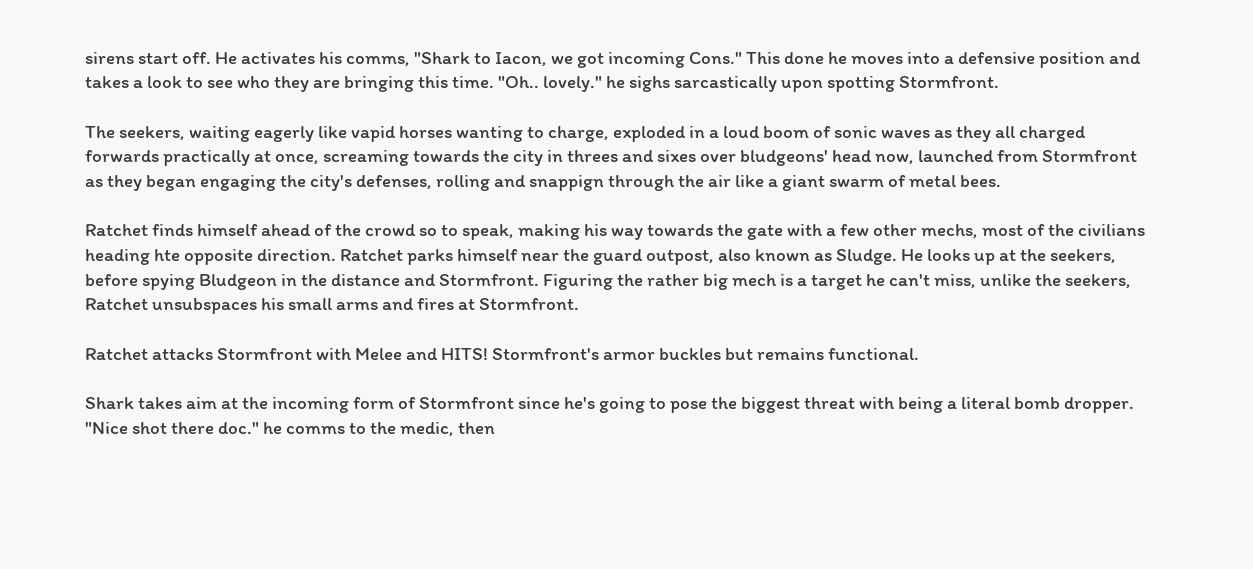sirens start off. He activates his comms, "Shark to Iacon, we got incoming Cons." This done he moves into a defensive position and takes a look to see who they are bringing this time. "Oh.. lovely." he sighs sarcastically upon spotting Stormfront.

The seekers, waiting eagerly like vapid horses wanting to charge, exploded in a loud boom of sonic waves as they all charged forwards practically at once, screaming towards the city in threes and sixes over bludgeons' head now, launched from Stormfront as they began engaging the city's defenses, rolling and snappign through the air like a giant swarm of metal bees.

Ratchet finds himself ahead of the crowd so to speak, making his way towards the gate with a few other mechs, most of the civilians heading hte opposite direction. Ratchet parks himself near the guard outpost, also known as Sludge. He looks up at the seekers, before spying Bludgeon in the distance and Stormfront. Figuring the rather big mech is a target he can't miss, unlike the seekers, Ratchet unsubspaces his small arms and fires at Stormfront.

Ratchet attacks Stormfront with Melee and HITS! Stormfront's armor buckles but remains functional.

Shark takes aim at the incoming form of Stormfront since he's going to pose the biggest threat with being a literal bomb dropper. "Nice shot there doc." he comms to the medic, then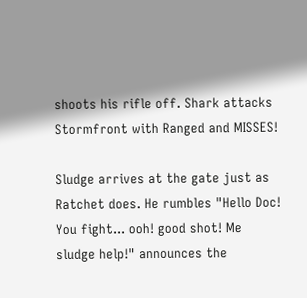shoots his rifle off. Shark attacks Stormfront with Ranged and MISSES!

Sludge arrives at the gate just as Ratchet does. He rumbles "Hello Doc! You fight... ooh! good shot! Me sludge help!" announces the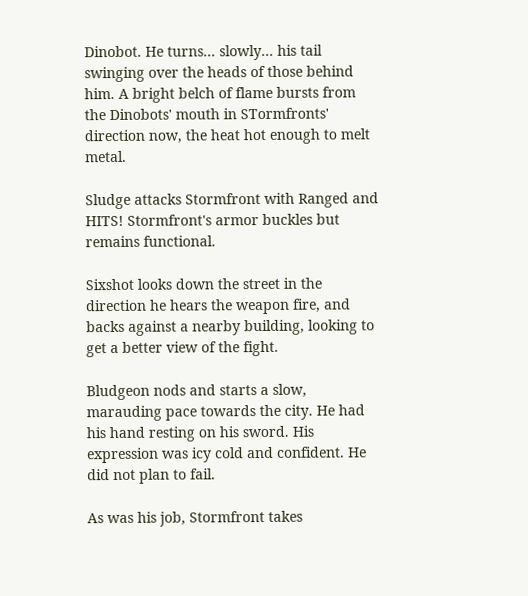Dinobot. He turns... slowly... his tail swinging over the heads of those behind him. A bright belch of flame bursts from the Dinobots' mouth in STormfronts' direction now, the heat hot enough to melt metal.

Sludge attacks Stormfront with Ranged and HITS! Stormfront's armor buckles but remains functional.

Sixshot looks down the street in the direction he hears the weapon fire, and backs against a nearby building, looking to get a better view of the fight.

Bludgeon nods and starts a slow, marauding pace towards the city. He had his hand resting on his sword. His expression was icy cold and confident. He did not plan to fail.

As was his job, Stormfront takes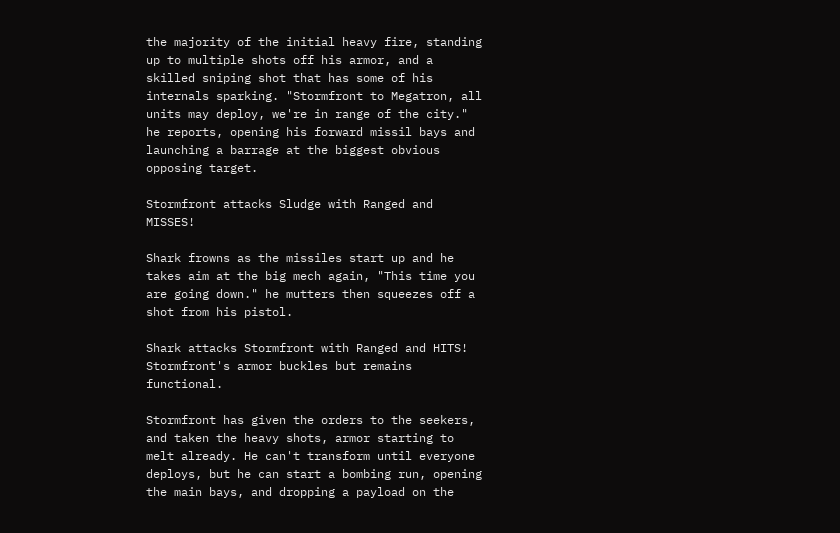the majority of the initial heavy fire, standing up to multiple shots off his armor, and a skilled sniping shot that has some of his internals sparking. "Stormfront to Megatron, all units may deploy, we're in range of the city." he reports, opening his forward missil bays and launching a barrage at the biggest obvious opposing target.

Stormfront attacks Sludge with Ranged and MISSES!

Shark frowns as the missiles start up and he takes aim at the big mech again, "This time you are going down." he mutters then squeezes off a shot from his pistol.

Shark attacks Stormfront with Ranged and HITS! Stormfront's armor buckles but remains functional.

Stormfront has given the orders to the seekers, and taken the heavy shots, armor starting to melt already. He can't transform until everyone deploys, but he can start a bombing run, opening the main bays, and dropping a payload on the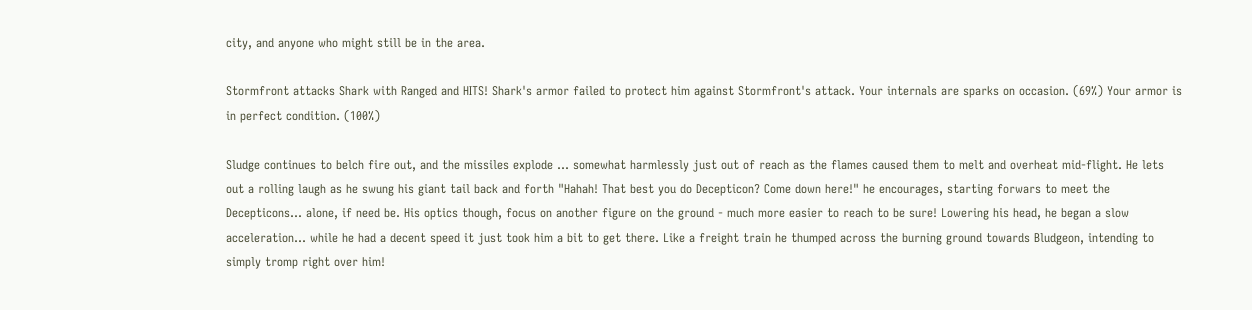city, and anyone who might still be in the area.

Stormfront attacks Shark with Ranged and HITS! Shark's armor failed to protect him against Stormfront's attack. Your internals are sparks on occasion. (69%) Your armor is in perfect condition. (100%)

Sludge continues to belch fire out, and the missiles explode ... somewhat harmlessly just out of reach as the flames caused them to melt and overheat mid-flight. He lets out a rolling laugh as he swung his giant tail back and forth "Hahah! That best you do Decepticon? Come down here!" he encourages, starting forwars to meet the Decepticons... alone, if need be. His optics though, focus on another figure on the ground - much more easier to reach to be sure! Lowering his head, he began a slow acceleration... while he had a decent speed it just took him a bit to get there. Like a freight train he thumped across the burning ground towards Bludgeon, intending to simply tromp right over him!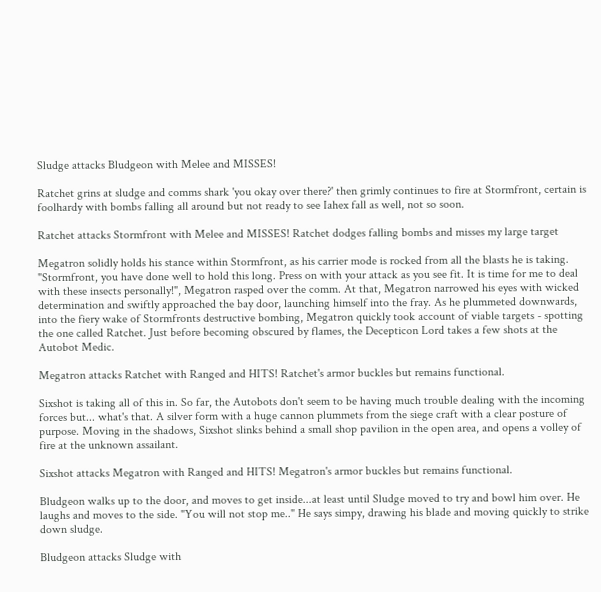Sludge attacks Bludgeon with Melee and MISSES!

Ratchet grins at sludge and comms shark 'you okay over there?' then grimly continues to fire at Stormfront, certain is foolhardy with bombs falling all around but not ready to see Iahex fall as well, not so soon.

Ratchet attacks Stormfront with Melee and MISSES! Ratchet dodges falling bombs and misses my large target

Megatron solidly holds his stance within Stormfront, as his carrier mode is rocked from all the blasts he is taking. "Stormfront, you have done well to hold this long. Press on with your attack as you see fit. It is time for me to deal with these insects personally!", Megatron rasped over the comm. At that, Megatron narrowed his eyes with wicked determination and swiftly approached the bay door, launching himself into the fray. As he plummeted downwards, into the fiery wake of Stormfronts destructive bombing, Megatron quickly took account of viable targets - spotting the one called Ratchet. Just before becoming obscured by flames, the Decepticon Lord takes a few shots at the Autobot Medic.

Megatron attacks Ratchet with Ranged and HITS! Ratchet's armor buckles but remains functional.

Sixshot is taking all of this in. So far, the Autobots don't seem to be having much trouble dealing with the incoming forces but... what's that. A silver form with a huge cannon plummets from the siege craft with a clear posture of purpose. Moving in the shadows, Sixshot slinks behind a small shop pavilion in the open area, and opens a volley of fire at the unknown assailant.

Sixshot attacks Megatron with Ranged and HITS! Megatron's armor buckles but remains functional.

Bludgeon walks up to the door, and moves to get inside...at least until Sludge moved to try and bowl him over. He laughs and moves to the side. "You will not stop me.." He says simpy, drawing his blade and moving quickly to strike down sludge.

Bludgeon attacks Sludge with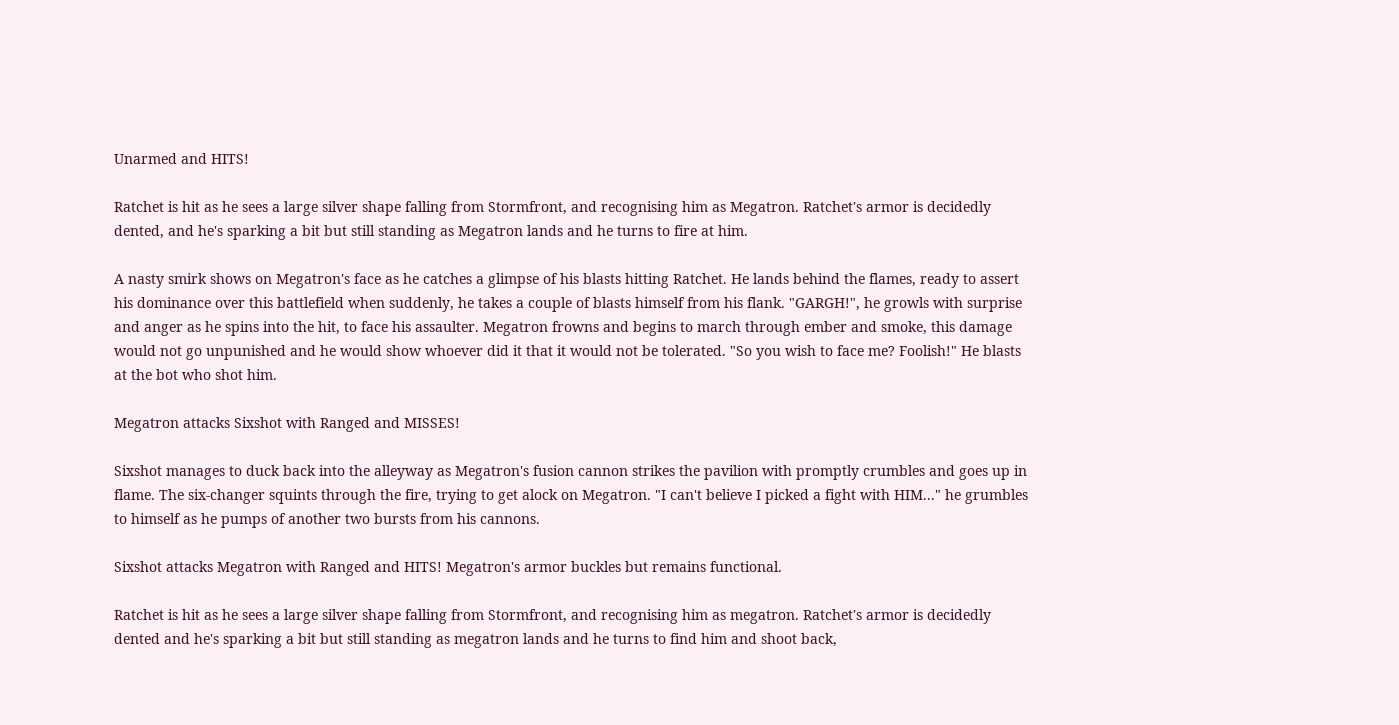Unarmed and HITS!

Ratchet is hit as he sees a large silver shape falling from Stormfront, and recognising him as Megatron. Ratchet's armor is decidedly dented, and he's sparking a bit but still standing as Megatron lands and he turns to fire at him.

A nasty smirk shows on Megatron's face as he catches a glimpse of his blasts hitting Ratchet. He lands behind the flames, ready to assert his dominance over this battlefield when suddenly, he takes a couple of blasts himself from his flank. "GARGH!", he growls with surprise and anger as he spins into the hit, to face his assaulter. Megatron frowns and begins to march through ember and smoke, this damage would not go unpunished and he would show whoever did it that it would not be tolerated. "So you wish to face me? Foolish!" He blasts at the bot who shot him.

Megatron attacks Sixshot with Ranged and MISSES!

Sixshot manages to duck back into the alleyway as Megatron's fusion cannon strikes the pavilion with promptly crumbles and goes up in flame. The six-changer squints through the fire, trying to get alock on Megatron. "I can't believe I picked a fight with HIM..." he grumbles to himself as he pumps of another two bursts from his cannons.

Sixshot attacks Megatron with Ranged and HITS! Megatron's armor buckles but remains functional.

Ratchet is hit as he sees a large silver shape falling from Stormfront, and recognising him as megatron. Ratchet's armor is decidedly dented and he's sparking a bit but still standing as megatron lands and he turns to find him and shoot back,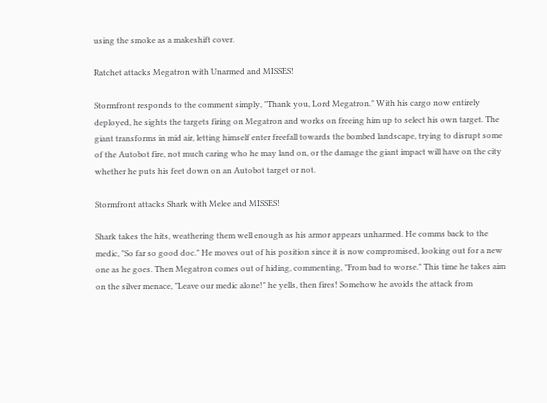using the smoke as a makeshift cover.

Ratchet attacks Megatron with Unarmed and MISSES!

Stormfront responds to the comment simply, "Thank you, Lord Megatron." With his cargo now entirely deployed, he sights the targets firing on Megatron and works on freeing him up to select his own target. The giant transforms in mid air, letting himself enter freefall towards the bombed landscape, trying to disrupt some of the Autobot fire, not much caring who he may land on, or the damage the giant impact will have on the city whether he puts his feet down on an Autobot target or not.

Stormfront attacks Shark with Melee and MISSES!

Shark takes the hits, weathering them well enough as his armor appears unharmed. He comms back to the medic, "So far so good doc." He moves out of his position since it is now compromised, looking out for a new one as he goes. Then Megatron comes out of hiding, commenting, "From bad to worse." This time he takes aim on the silver menace, "Leave our medic alone!" he yells, then fires! Somehow he avoids the attack from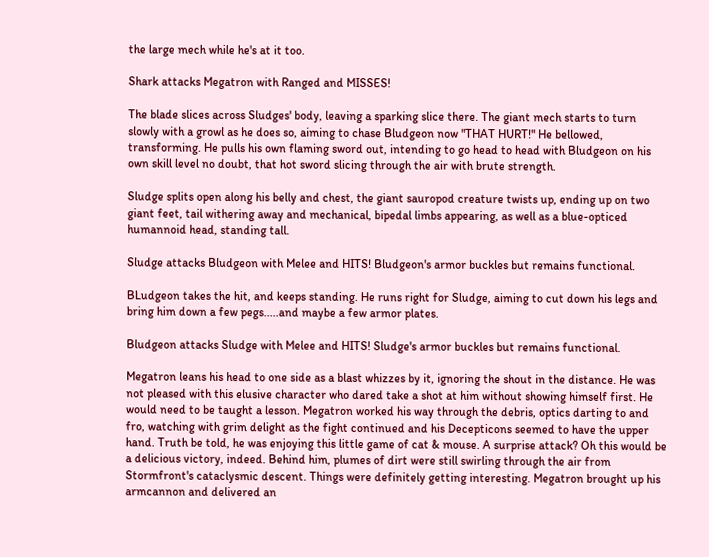the large mech while he's at it too.

Shark attacks Megatron with Ranged and MISSES!

The blade slices across Sludges' body, leaving a sparking slice there. The giant mech starts to turn slowly with a growl as he does so, aiming to chase Bludgeon now "THAT HURT!" He bellowed, transforming. He pulls his own flaming sword out, intending to go head to head with Bludgeon on his own skill level no doubt, that hot sword slicing through the air with brute strength.

Sludge splits open along his belly and chest, the giant sauropod creature twists up, ending up on two giant feet, tail withering away and mechanical, bipedal limbs appearing, as well as a blue-opticed humannoid head, standing tall.

Sludge attacks Bludgeon with Melee and HITS! Bludgeon's armor buckles but remains functional.

BLudgeon takes the hit, and keeps standing. He runs right for Sludge, aiming to cut down his legs and bring him down a few pegs.....and maybe a few armor plates.

Bludgeon attacks Sludge with Melee and HITS! Sludge's armor buckles but remains functional.

Megatron leans his head to one side as a blast whizzes by it, ignoring the shout in the distance. He was not pleased with this elusive character who dared take a shot at him without showing himself first. He would need to be taught a lesson. Megatron worked his way through the debris, optics darting to and fro, watching with grim delight as the fight continued and his Decepticons seemed to have the upper hand. Truth be told, he was enjoying this little game of cat & mouse. A surprise attack? Oh this would be a delicious victory, indeed. Behind him, plumes of dirt were still swirling through the air from Stormfront's cataclysmic descent. Things were definitely getting interesting. Megatron brought up his armcannon and delivered an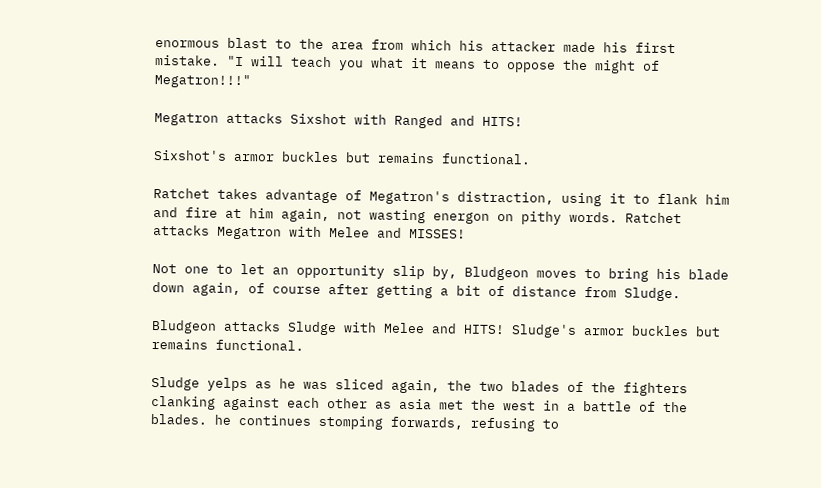enormous blast to the area from which his attacker made his first mistake. "I will teach you what it means to oppose the might of Megatron!!!"

Megatron attacks Sixshot with Ranged and HITS!

Sixshot's armor buckles but remains functional.

Ratchet takes advantage of Megatron's distraction, using it to flank him and fire at him again, not wasting energon on pithy words. Ratchet attacks Megatron with Melee and MISSES!

Not one to let an opportunity slip by, Bludgeon moves to bring his blade down again, of course after getting a bit of distance from Sludge.

Bludgeon attacks Sludge with Melee and HITS! Sludge's armor buckles but remains functional.

Sludge yelps as he was sliced again, the two blades of the fighters clanking against each other as asia met the west in a battle of the blades. he continues stomping forwards, refusing to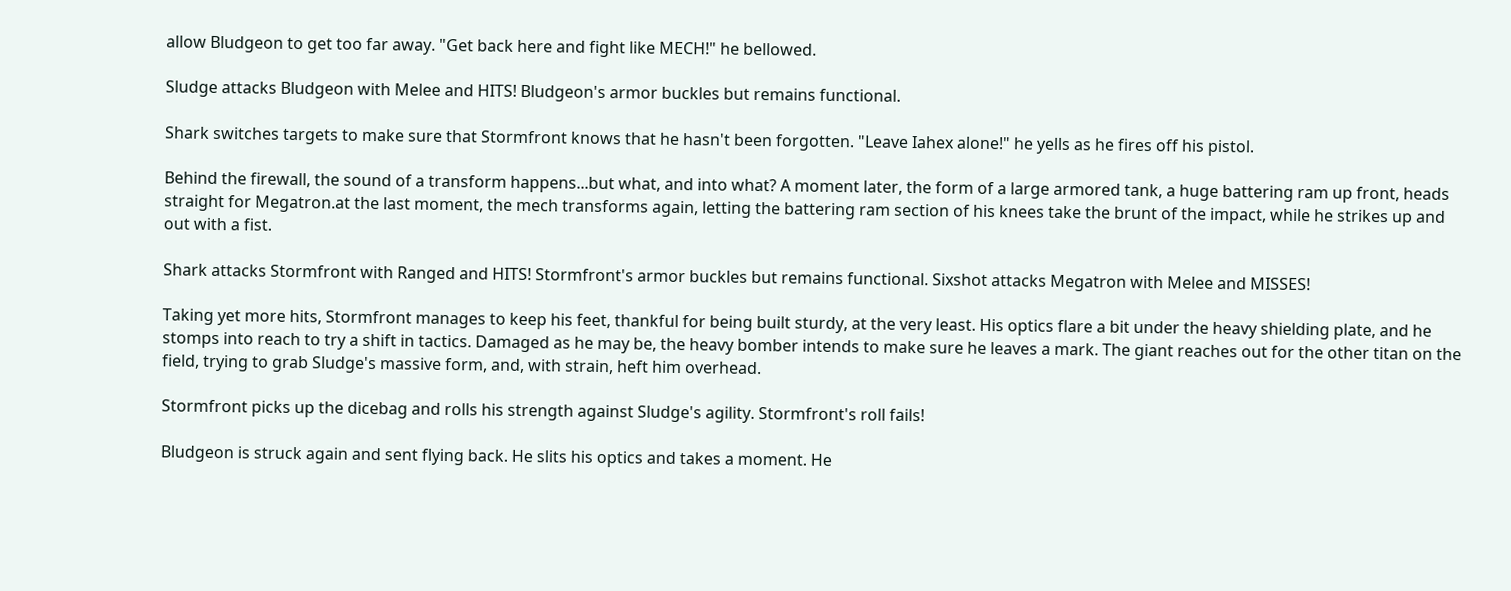allow Bludgeon to get too far away. "Get back here and fight like MECH!" he bellowed.

Sludge attacks Bludgeon with Melee and HITS! Bludgeon's armor buckles but remains functional.

Shark switches targets to make sure that Stormfront knows that he hasn't been forgotten. "Leave Iahex alone!" he yells as he fires off his pistol.

Behind the firewall, the sound of a transform happens...but what, and into what? A moment later, the form of a large armored tank, a huge battering ram up front, heads straight for Megatron.at the last moment, the mech transforms again, letting the battering ram section of his knees take the brunt of the impact, while he strikes up and out with a fist.

Shark attacks Stormfront with Ranged and HITS! Stormfront's armor buckles but remains functional. Sixshot attacks Megatron with Melee and MISSES!

Taking yet more hits, Stormfront manages to keep his feet, thankful for being built sturdy, at the very least. His optics flare a bit under the heavy shielding plate, and he stomps into reach to try a shift in tactics. Damaged as he may be, the heavy bomber intends to make sure he leaves a mark. The giant reaches out for the other titan on the field, trying to grab Sludge's massive form, and, with strain, heft him overhead.

Stormfront picks up the dicebag and rolls his strength against Sludge's agility. Stormfront's roll fails!

Bludgeon is struck again and sent flying back. He slits his optics and takes a moment. He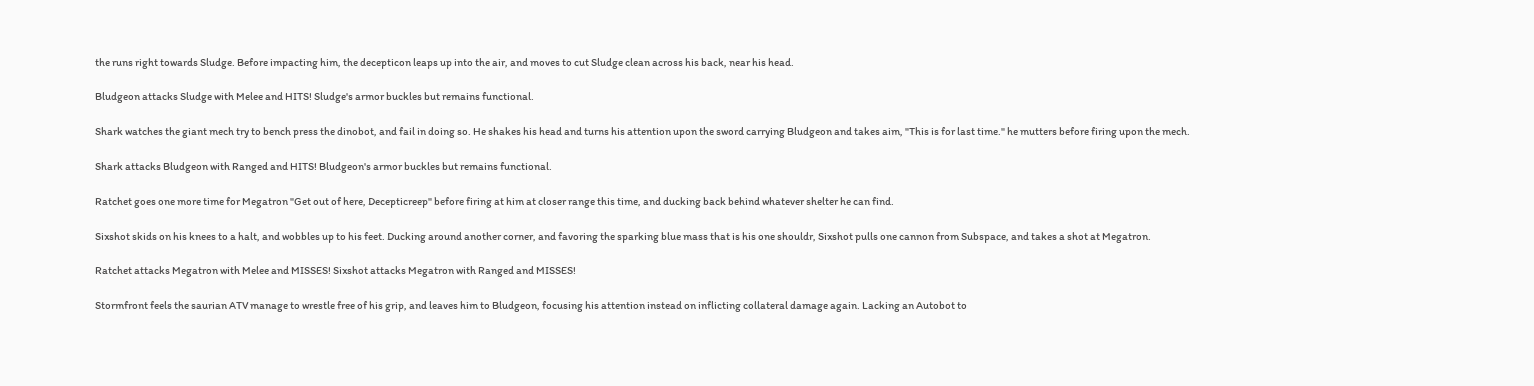the runs right towards Sludge. Before impacting him, the decepticon leaps up into the air, and moves to cut Sludge clean across his back, near his head.

Bludgeon attacks Sludge with Melee and HITS! Sludge's armor buckles but remains functional.

Shark watches the giant mech try to bench press the dinobot, and fail in doing so. He shakes his head and turns his attention upon the sword carrying Bludgeon and takes aim, "This is for last time." he mutters before firing upon the mech.

Shark attacks Bludgeon with Ranged and HITS! Bludgeon's armor buckles but remains functional.

Ratchet goes one more time for Megatron "Get out of here, Decepticreep" before firing at him at closer range this time, and ducking back behind whatever shelter he can find.

Sixshot skids on his knees to a halt, and wobbles up to his feet. Ducking around another corner, and favoring the sparking blue mass that is his one shouldr, Sixshot pulls one cannon from Subspace, and takes a shot at Megatron.

Ratchet attacks Megatron with Melee and MISSES! Sixshot attacks Megatron with Ranged and MISSES!

Stormfront feels the saurian ATV manage to wrestle free of his grip, and leaves him to Bludgeon, focusing his attention instead on inflicting collateral damage again. Lacking an Autobot to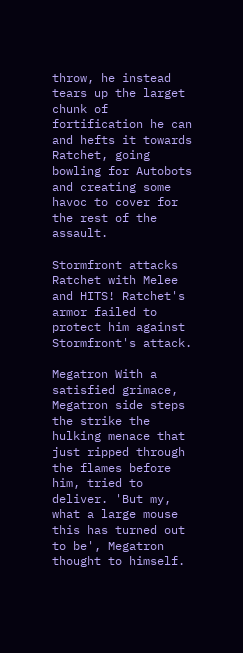throw, he instead tears up the larget chunk of fortification he can and hefts it towards Ratchet, going bowling for Autobots and creating some havoc to cover for the rest of the assault.

Stormfront attacks Ratchet with Melee and HITS! Ratchet's armor failed to protect him against Stormfront's attack.

Megatron With a satisfied grimace, Megatron side steps the strike the hulking menace that just ripped through the flames before him, tried to deliver. 'But my, what a large mouse this has turned out to be', Megatron thought to himself.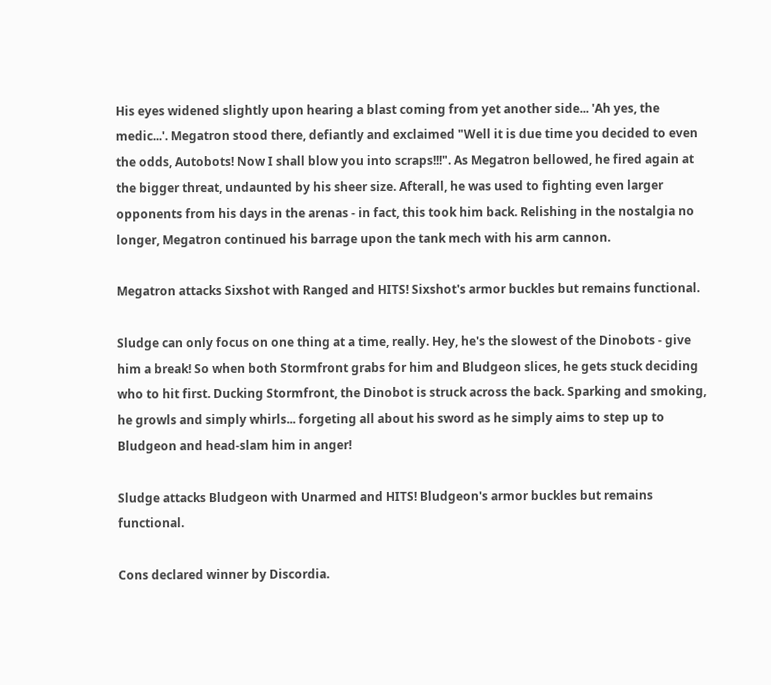His eyes widened slightly upon hearing a blast coming from yet another side... 'Ah yes, the medic...'. Megatron stood there, defiantly and exclaimed "Well it is due time you decided to even the odds, Autobots! Now I shall blow you into scraps!!!". As Megatron bellowed, he fired again at the bigger threat, undaunted by his sheer size. Afterall, he was used to fighting even larger opponents from his days in the arenas - in fact, this took him back. Relishing in the nostalgia no longer, Megatron continued his barrage upon the tank mech with his arm cannon.

Megatron attacks Sixshot with Ranged and HITS! Sixshot's armor buckles but remains functional.

Sludge can only focus on one thing at a time, really. Hey, he's the slowest of the Dinobots - give him a break! So when both Stormfront grabs for him and Bludgeon slices, he gets stuck deciding who to hit first. Ducking Stormfront, the Dinobot is struck across the back. Sparking and smoking, he growls and simply whirls... forgeting all about his sword as he simply aims to step up to Bludgeon and head-slam him in anger!

Sludge attacks Bludgeon with Unarmed and HITS! Bludgeon's armor buckles but remains functional.

Cons declared winner by Discordia.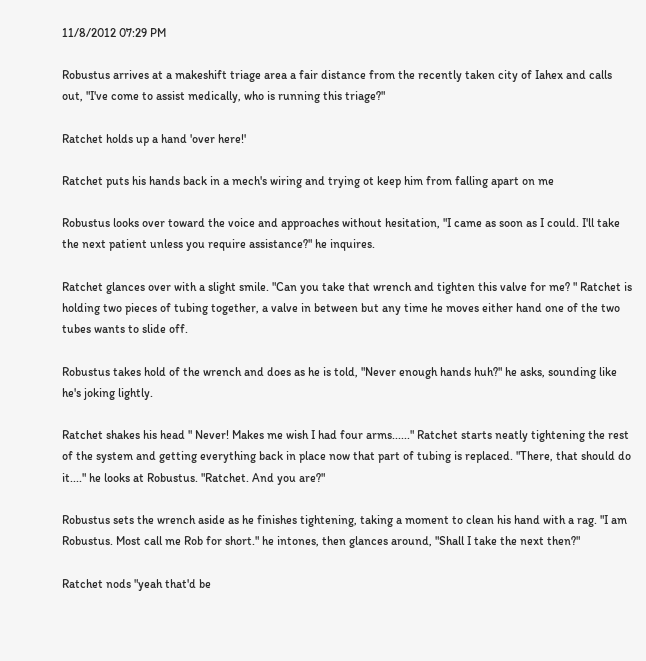11/8/2012 07:29 PM

Robustus arrives at a makeshift triage area a fair distance from the recently taken city of Iahex and calls out, "I've come to assist medically, who is running this triage?"

Ratchet holds up a hand 'over here!'

Ratchet puts his hands back in a mech's wiring and trying ot keep him from falling apart on me

Robustus looks over toward the voice and approaches without hesitation, "I came as soon as I could. I'll take the next patient unless you require assistance?" he inquires.

Ratchet glances over with a slight smile. "Can you take that wrench and tighten this valve for me? " Ratchet is holding two pieces of tubing together, a valve in between but any time he moves either hand one of the two tubes wants to slide off.

Robustus takes hold of the wrench and does as he is told, "Never enough hands huh?" he asks, sounding like he's joking lightly.

Ratchet shakes his head " Never! Makes me wish I had four arms......" Ratchet starts neatly tightening the rest of the system and getting everything back in place now that part of tubing is replaced. "There, that should do it...." he looks at Robustus. "Ratchet. And you are?"

Robustus sets the wrench aside as he finishes tightening, taking a moment to clean his hand with a rag. "I am Robustus. Most call me Rob for short." he intones, then glances around, "Shall I take the next then?"

Ratchet nods "yeah that'd be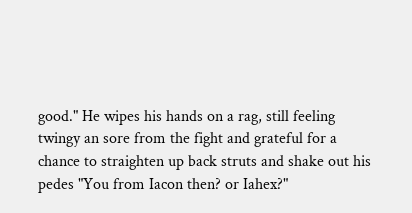good." He wipes his hands on a rag, still feeling twingy an sore from the fight and grateful for a chance to straighten up back struts and shake out his pedes "You from Iacon then? or Iahex?"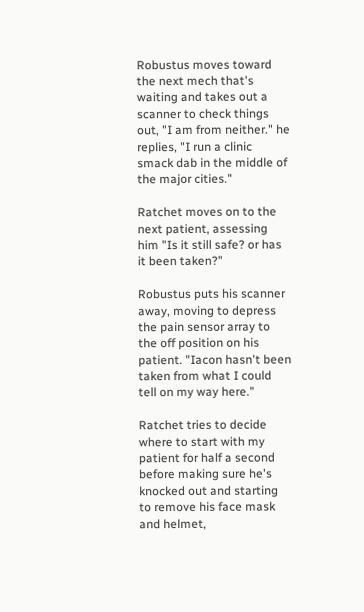Robustus moves toward the next mech that's waiting and takes out a scanner to check things out, "I am from neither." he replies, "I run a clinic smack dab in the middle of the major cities."

Ratchet moves on to the next patient, assessing him "Is it still safe? or has it been taken?"

Robustus puts his scanner away, moving to depress the pain sensor array to the off position on his patient. "Iacon hasn't been taken from what I could tell on my way here."

Ratchet tries to decide where to start with my patient for half a second before making sure he's knocked out and starting to remove his face mask and helmet,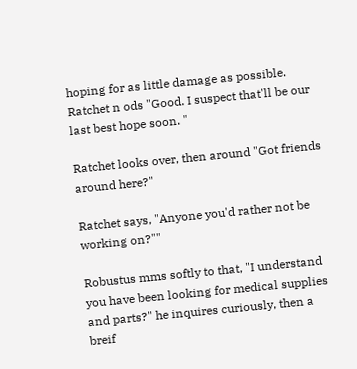hoping for as little damage as possible. Ratchet n ods "Good. I suspect that'll be our last best hope soon. "

Ratchet looks over, then around "Got friends around here?"

Ratchet says, "Anyone you'd rather not be working on?""

Robustus mms softly to that, "I understand you have been looking for medical supplies and parts?" he inquires curiously, then a breif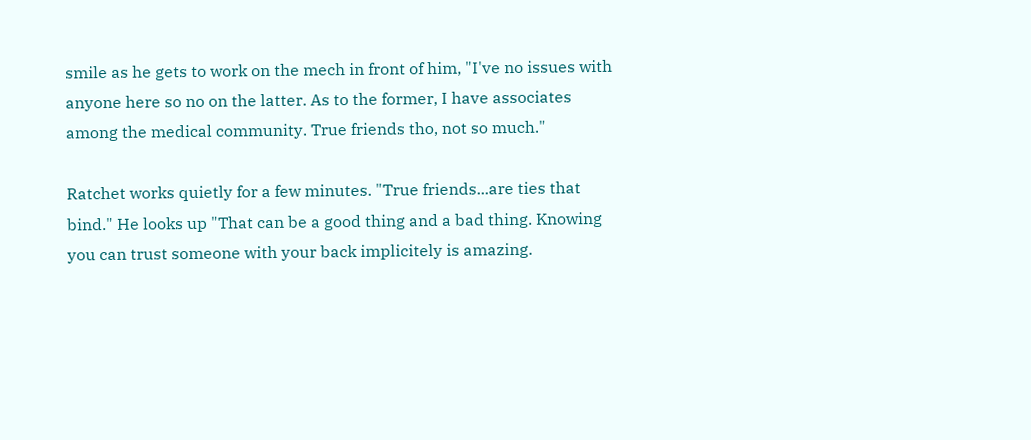smile as he gets to work on the mech in front of him, "I've no issues with anyone here so no on the latter. As to the former, I have associates among the medical community. True friends tho, not so much."

Ratchet works quietly for a few minutes. "True friends...are ties that bind." He looks up "That can be a good thing and a bad thing. Knowing you can trust someone with your back implicitely is amazing.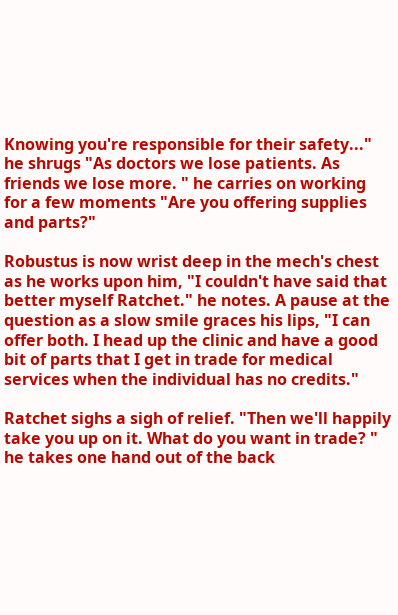Knowing you're responsible for their safety..." he shrugs "As doctors we lose patients. As friends we lose more. " he carries on working for a few moments "Are you offering supplies and parts?"

Robustus is now wrist deep in the mech's chest as he works upon him, "I couldn't have said that better myself Ratchet." he notes. A pause at the question as a slow smile graces his lips, "I can offer both. I head up the clinic and have a good bit of parts that I get in trade for medical services when the individual has no credits."

Ratchet sighs a sigh of relief. "Then we'll happily take you up on it. What do you want in trade? " he takes one hand out of the back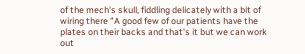of the mech's skull, fiddling delicately with a bit of wiring there "A good few of our patients have the plates on their backs and that's it but we can work out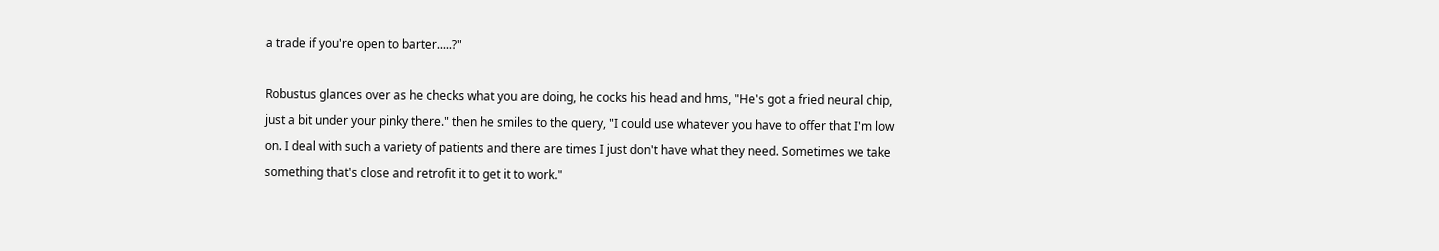a trade if you're open to barter.....?"

Robustus glances over as he checks what you are doing, he cocks his head and hms, "He's got a fried neural chip, just a bit under your pinky there." then he smiles to the query, "I could use whatever you have to offer that I'm low on. I deal with such a variety of patients and there are times I just don't have what they need. Sometimes we take something that's close and retrofit it to get it to work."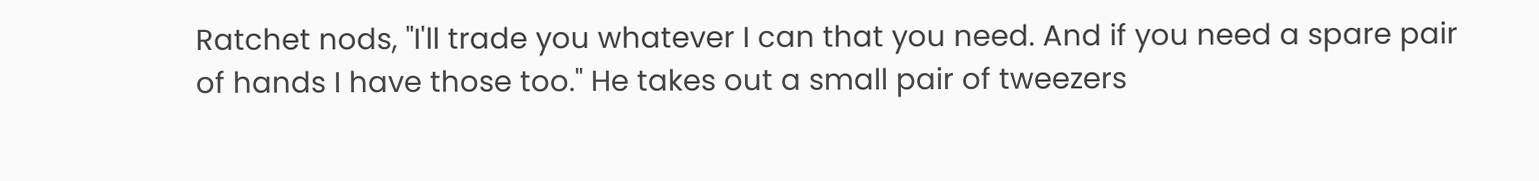Ratchet nods, "I'll trade you whatever I can that you need. And if you need a spare pair of hands I have those too." He takes out a small pair of tweezers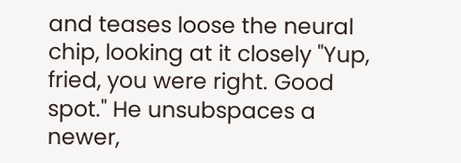and teases loose the neural chip, looking at it closely "Yup, fried, you were right. Good spot." He unsubspaces a newer,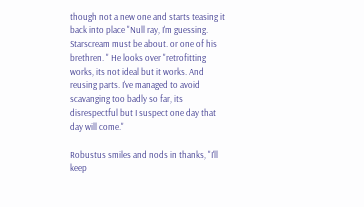though not a new one and starts teasing it back into place "Null ray, I'm guessing. Starscream must be about. or one of his brethren. " He looks over "retrofitting works, its not ideal but it works. And reusing parts. I've managed to avoid scavanging too badly so far, its disrespectful but I suspect one day that day will come."

Robustus smiles and nods in thanks, "I'll keep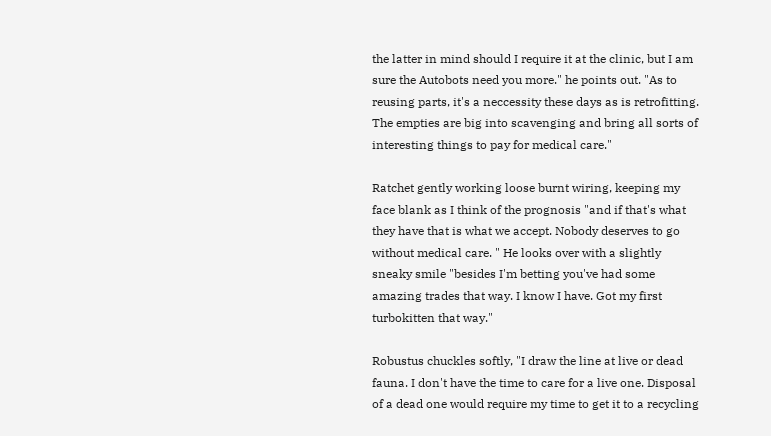the latter in mind should I require it at the clinic, but I am sure the Autobots need you more." he points out. "As to reusing parts, it's a neccessity these days as is retrofitting. The empties are big into scavenging and bring all sorts of interesting things to pay for medical care."

Ratchet gently working loose burnt wiring, keeping my face blank as I think of the prognosis "and if that's what they have that is what we accept. Nobody deserves to go without medical care. " He looks over with a slightly sneaky smile "besides I'm betting you've had some amazing trades that way. I know I have. Got my first turbokitten that way."

Robustus chuckles softly, "I draw the line at live or dead fauna. I don't have the time to care for a live one. Disposal of a dead one would require my time to get it to a recycling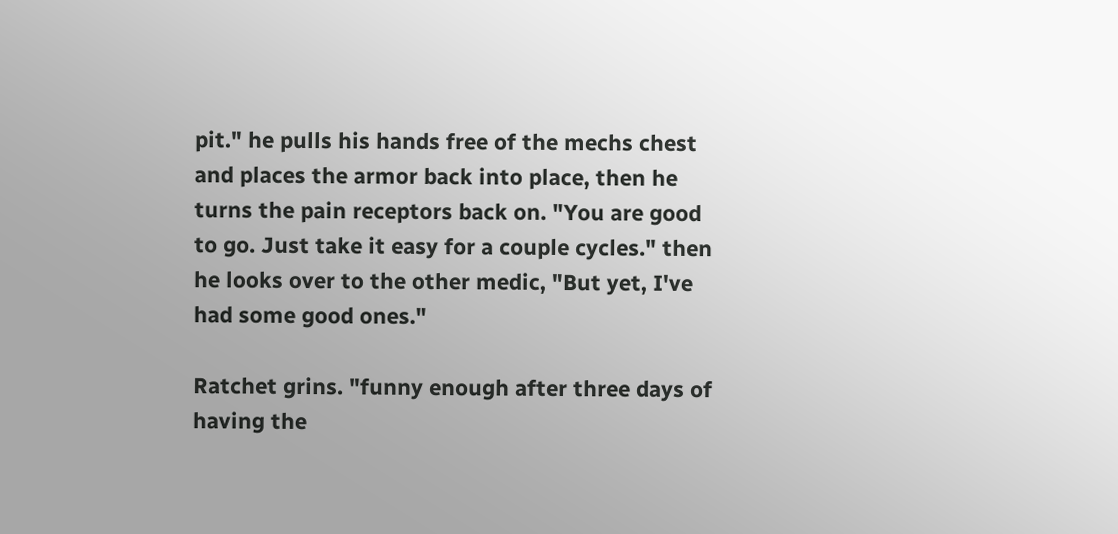pit." he pulls his hands free of the mechs chest and places the armor back into place, then he turns the pain receptors back on. "You are good to go. Just take it easy for a couple cycles." then he looks over to the other medic, "But yet, I've had some good ones."

Ratchet grins. "funny enough after three days of having the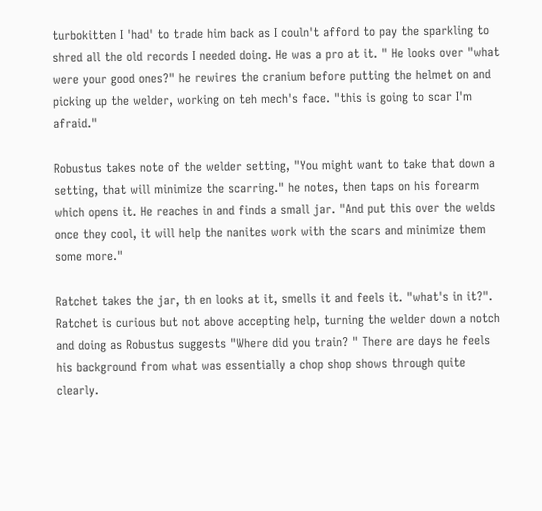turbokitten I 'had' to trade him back as I couln't afford to pay the sparkling to shred all the old records I needed doing. He was a pro at it. " He looks over "what were your good ones?" he rewires the cranium before putting the helmet on and picking up the welder, working on teh mech's face. "this is going to scar I'm afraid."

Robustus takes note of the welder setting, "You might want to take that down a setting, that will minimize the scarring." he notes, then taps on his forearm which opens it. He reaches in and finds a small jar. "And put this over the welds once they cool, it will help the nanites work with the scars and minimize them some more."

Ratchet takes the jar, th en looks at it, smells it and feels it. "what's in it?". Ratchet is curious but not above accepting help, turning the welder down a notch and doing as Robustus suggests "Where did you train? " There are days he feels his background from what was essentially a chop shop shows through quite clearly.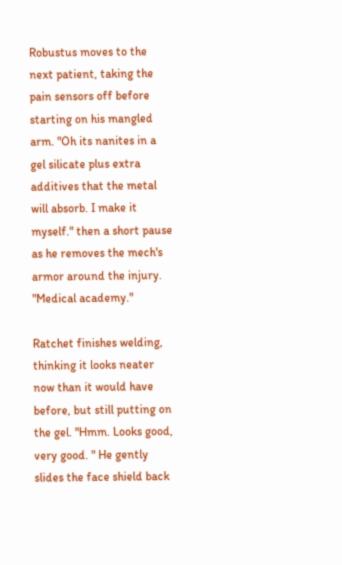Robustus moves to the next patient, taking the pain sensors off before starting on his mangled arm. "Oh its nanites in a gel silicate plus extra additives that the metal will absorb. I make it myself." then a short pause as he removes the mech's armor around the injury. "Medical academy."

Ratchet finishes welding, thinking it looks neater now than it would have before, but still putting on the gel. "Hmm. Looks good, very good. " He gently slides the face shield back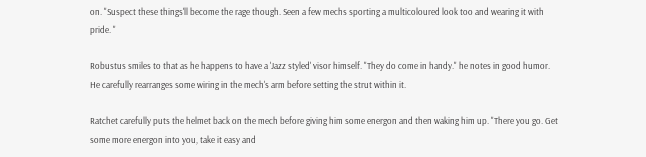on. "Suspect these things'll become the rage though. Seen a few mechs sporting a multicoloured look too and wearing it with pride. "

Robustus smiles to that as he happens to have a 'Jazz styled' visor himself. "They do come in handy." he notes in good humor. He carefully rearranges some wiring in the mech's arm before setting the strut within it.

Ratchet carefully puts the helmet back on the mech before giving him some energon and then waking him up. "There you go. Get some more energon into you, take it easy and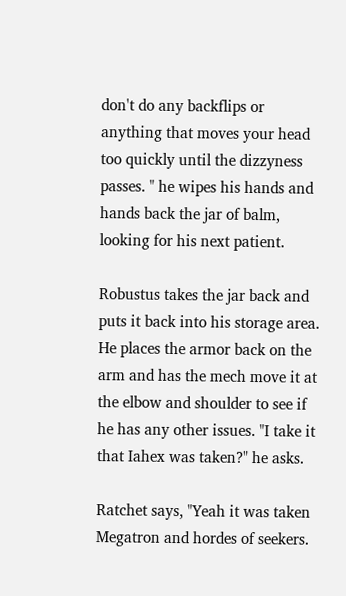don't do any backflips or anything that moves your head too quickly until the dizzyness passes. " he wipes his hands and hands back the jar of balm, looking for his next patient.

Robustus takes the jar back and puts it back into his storage area. He places the armor back on the arm and has the mech move it at the elbow and shoulder to see if he has any other issues. "I take it that Iahex was taken?" he asks.

Ratchet says, "Yeah it was taken Megatron and hordes of seekers.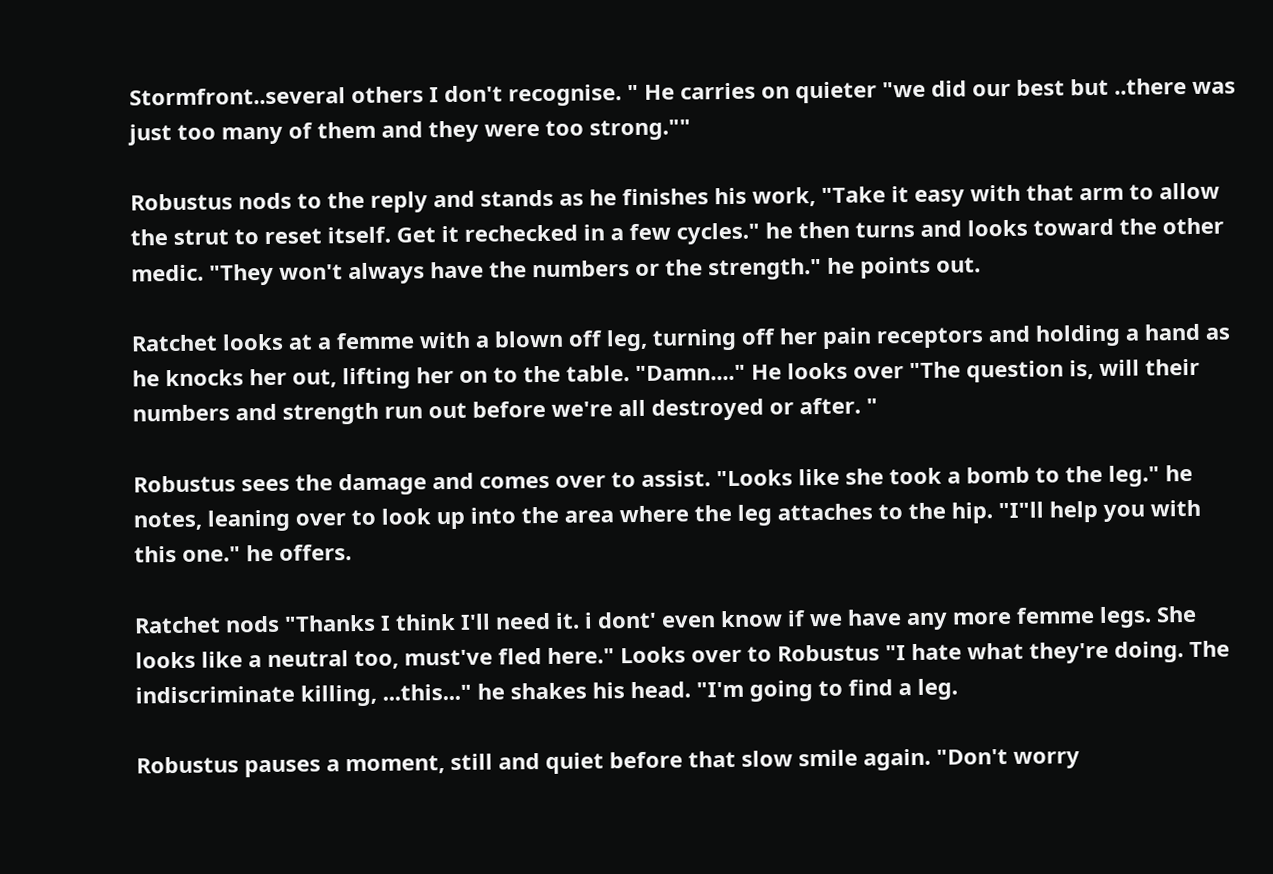Stormfront..several others I don't recognise. " He carries on quieter "we did our best but ..there was just too many of them and they were too strong.""

Robustus nods to the reply and stands as he finishes his work, "Take it easy with that arm to allow the strut to reset itself. Get it rechecked in a few cycles." he then turns and looks toward the other medic. "They won't always have the numbers or the strength." he points out.

Ratchet looks at a femme with a blown off leg, turning off her pain receptors and holding a hand as he knocks her out, lifting her on to the table. "Damn...." He looks over "The question is, will their numbers and strength run out before we're all destroyed or after. "

Robustus sees the damage and comes over to assist. "Looks like she took a bomb to the leg." he notes, leaning over to look up into the area where the leg attaches to the hip. "I"ll help you with this one." he offers.

Ratchet nods "Thanks I think I'll need it. i dont' even know if we have any more femme legs. She looks like a neutral too, must've fled here." Looks over to Robustus "I hate what they're doing. The indiscriminate killing, ...this..." he shakes his head. "I'm going to find a leg.

Robustus pauses a moment, still and quiet before that slow smile again. "Don't worry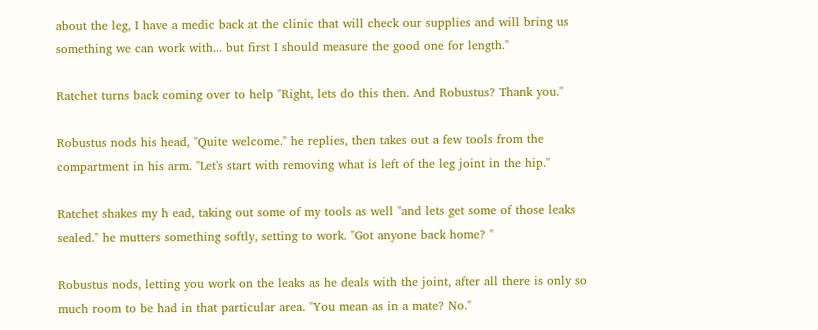about the leg, I have a medic back at the clinic that will check our supplies and will bring us something we can work with... but first I should measure the good one for length."

Ratchet turns back coming over to help "Right, lets do this then. And Robustus? Thank you."

Robustus nods his head, "Quite welcome." he replies, then takes out a few tools from the compartment in his arm. "Let's start with removing what is left of the leg joint in the hip."

Ratchet shakes my h ead, taking out some of my tools as well "and lets get some of those leaks sealed." he mutters something softly, setting to work. "Got anyone back home? "

Robustus nods, letting you work on the leaks as he deals with the joint, after all there is only so much room to be had in that particular area. "You mean as in a mate? No."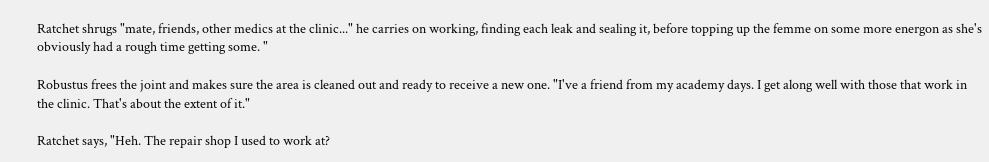Ratchet shrugs "mate, friends, other medics at the clinic..." he carries on working, finding each leak and sealing it, before topping up the femme on some more energon as she's obviously had a rough time getting some. "

Robustus frees the joint and makes sure the area is cleaned out and ready to receive a new one. "I've a friend from my academy days. I get along well with those that work in the clinic. That's about the extent of it."

Ratchet says, "Heh. The repair shop I used to work at?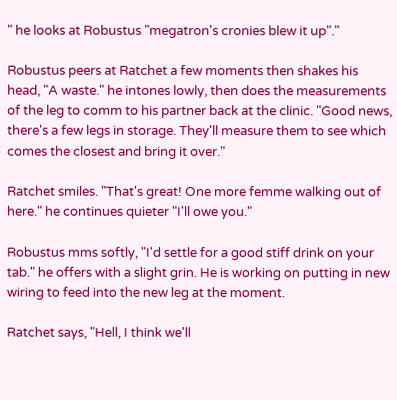" he looks at Robustus "megatron's cronies blew it up"."

Robustus peers at Ratchet a few moments then shakes his head, "A waste." he intones lowly, then does the measurements of the leg to comm to his partner back at the clinic. "Good news, there's a few legs in storage. They'll measure them to see which comes the closest and bring it over."

Ratchet smiles. "That's great! One more femme walking out of here." he continues quieter "I'll owe you."

Robustus mms softly, "I'd settle for a good stiff drink on your tab." he offers with a slight grin. He is working on putting in new wiring to feed into the new leg at the moment.

Ratchet says, "Hell, I think we'll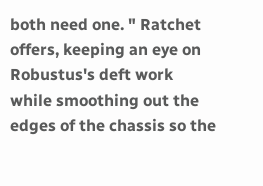both need one. " Ratchet offers, keeping an eye on Robustus's deft work while smoothing out the edges of the chassis so the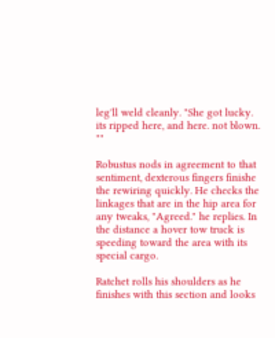leg'll weld cleanly. "She got lucky. its ripped here, and here. not blown. ""

Robustus nods in agreement to that sentiment, dexterous fingers finishe the rewiring quickly. He checks the linkages that are in the hip area for any tweaks, "Agreed." he replies. In the distance a hover tow truck is speeding toward the area with its special cargo.

Ratchet rolls his shoulders as he finishes with this section and looks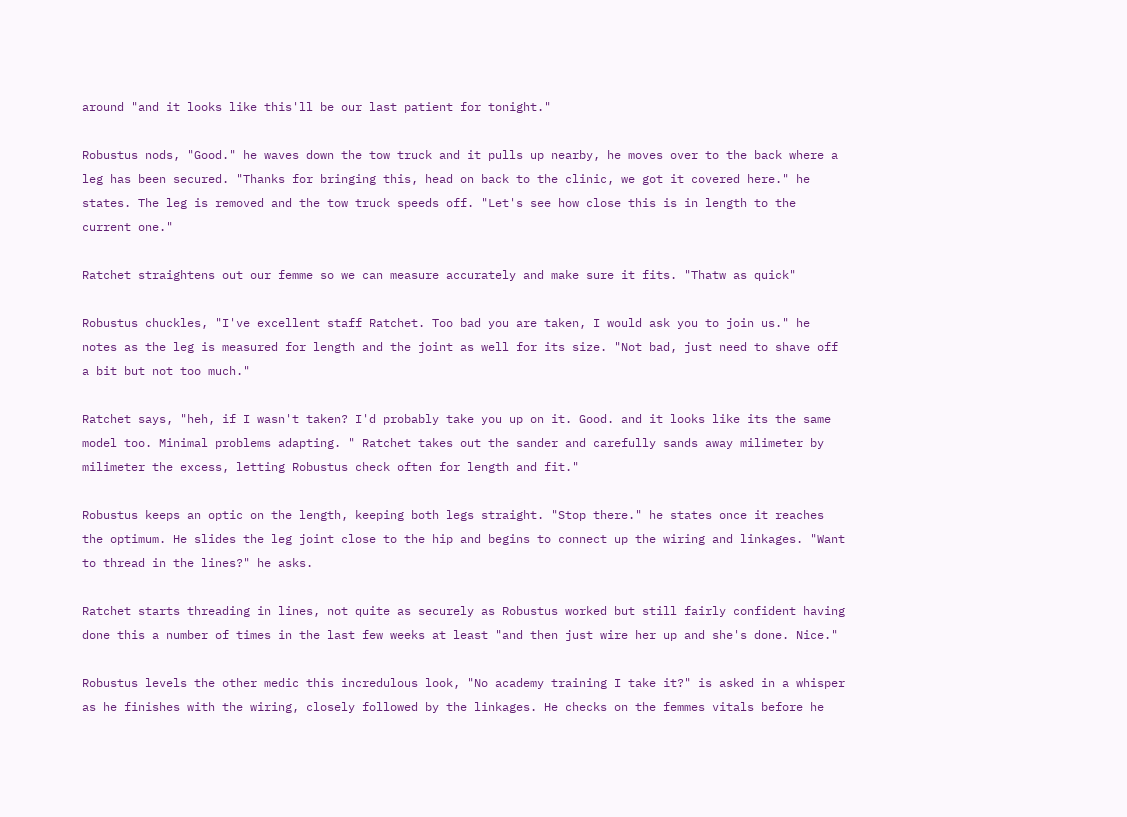around "and it looks like this'll be our last patient for tonight."

Robustus nods, "Good." he waves down the tow truck and it pulls up nearby, he moves over to the back where a leg has been secured. "Thanks for bringing this, head on back to the clinic, we got it covered here." he states. The leg is removed and the tow truck speeds off. "Let's see how close this is in length to the current one."

Ratchet straightens out our femme so we can measure accurately and make sure it fits. "Thatw as quick"

Robustus chuckles, "I've excellent staff Ratchet. Too bad you are taken, I would ask you to join us." he notes as the leg is measured for length and the joint as well for its size. "Not bad, just need to shave off a bit but not too much."

Ratchet says, "heh, if I wasn't taken? I'd probably take you up on it. Good. and it looks like its the same model too. Minimal problems adapting. " Ratchet takes out the sander and carefully sands away milimeter by milimeter the excess, letting Robustus check often for length and fit."

Robustus keeps an optic on the length, keeping both legs straight. "Stop there." he states once it reaches the optimum. He slides the leg joint close to the hip and begins to connect up the wiring and linkages. "Want to thread in the lines?" he asks.

Ratchet starts threading in lines, not quite as securely as Robustus worked but still fairly confident having done this a number of times in the last few weeks at least "and then just wire her up and she's done. Nice."

Robustus levels the other medic this incredulous look, "No academy training I take it?" is asked in a whisper as he finishes with the wiring, closely followed by the linkages. He checks on the femmes vitals before he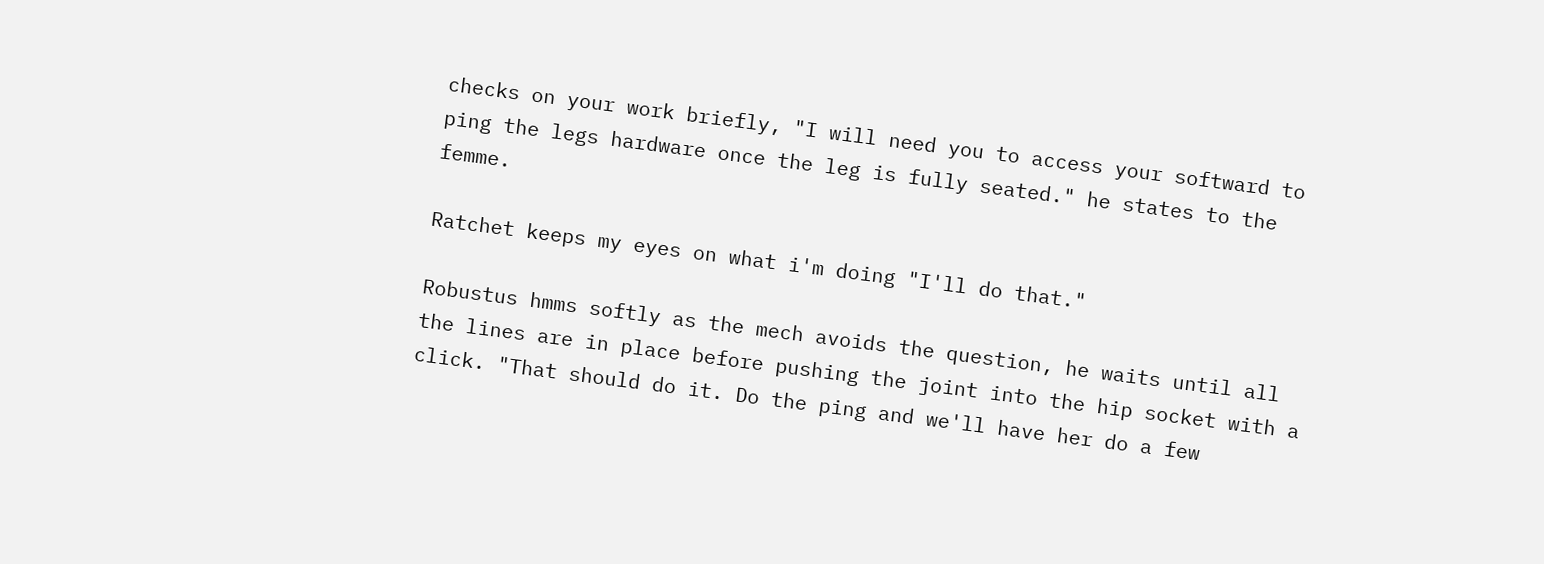checks on your work briefly, "I will need you to access your softward to ping the legs hardware once the leg is fully seated." he states to the femme.

Ratchet keeps my eyes on what i'm doing "I'll do that."

Robustus hmms softly as the mech avoids the question, he waits until all the lines are in place before pushing the joint into the hip socket with a click. "That should do it. Do the ping and we'll have her do a few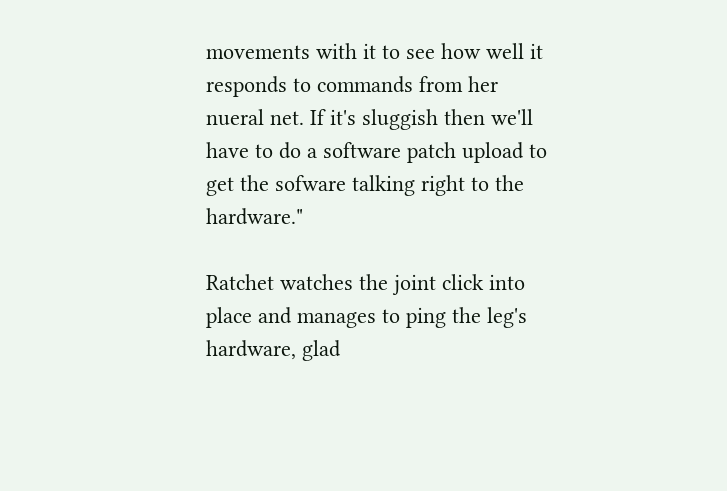movements with it to see how well it responds to commands from her nueral net. If it's sluggish then we'll have to do a software patch upload to get the sofware talking right to the hardware."

Ratchet watches the joint click into place and manages to ping the leg's hardware, glad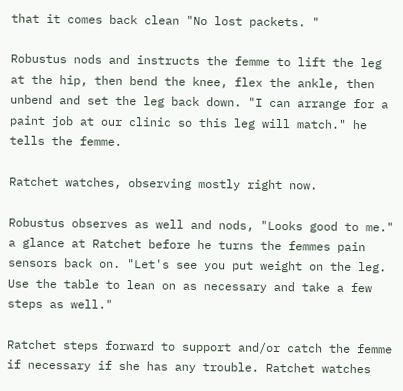that it comes back clean "No lost packets. "

Robustus nods and instructs the femme to lift the leg at the hip, then bend the knee, flex the ankle, then unbend and set the leg back down. "I can arrange for a paint job at our clinic so this leg will match." he tells the femme.

Ratchet watches, observing mostly right now.

Robustus observes as well and nods, "Looks good to me." a glance at Ratchet before he turns the femmes pain sensors back on. "Let's see you put weight on the leg. Use the table to lean on as necessary and take a few steps as well."

Ratchet steps forward to support and/or catch the femme if necessary if she has any trouble. Ratchet watches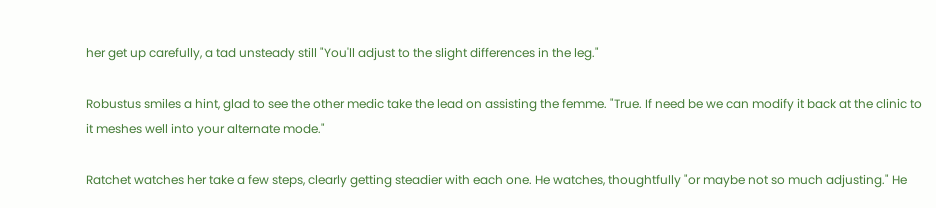her get up carefully, a tad unsteady still "You'll adjust to the slight differences in the leg."

Robustus smiles a hint, glad to see the other medic take the lead on assisting the femme. "True. If need be we can modify it back at the clinic to it meshes well into your alternate mode."

Ratchet watches her take a few steps, clearly getting steadier with each one. He watches, thoughtfully "or maybe not so much adjusting." He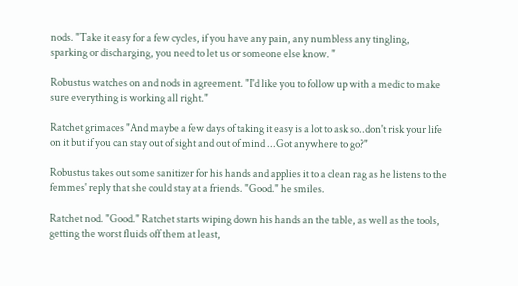nods. "Take it easy for a few cycles, if you have any pain, any numbless any tingling, sparking or discharging, you need to let us or someone else know. "

Robustus watches on and nods in agreement. "I'd like you to follow up with a medic to make sure everything is working all right."

Ratchet grimaces "And maybe a few days of taking it easy is a lot to ask so..don't risk your life on it but if you can stay out of sight and out of mind ...Got anywhere to go?"

Robustus takes out some sanitizer for his hands and applies it to a clean rag as he listens to the femmes' reply that she could stay at a friends. "Good." he smiles.

Ratchet nod. "Good." Ratchet starts wiping down his hands an the table, as well as the tools, getting the worst fluids off them at least,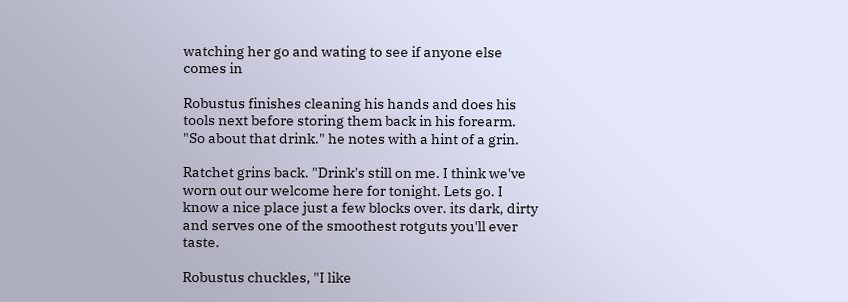watching her go and wating to see if anyone else comes in

Robustus finishes cleaning his hands and does his tools next before storing them back in his forearm. "So about that drink." he notes with a hint of a grin.

Ratchet grins back. "Drink's still on me. I think we've worn out our welcome here for tonight. Lets go. I know a nice place just a few blocks over. its dark, dirty and serves one of the smoothest rotguts you'll ever taste.

Robustus chuckles, "I like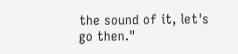the sound of it, let's go then."